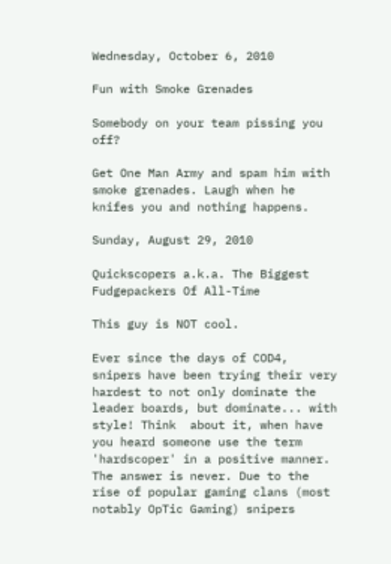Wednesday, October 6, 2010

Fun with Smoke Grenades

Somebody on your team pissing you off?

Get One Man Army and spam him with smoke grenades. Laugh when he knifes you and nothing happens.

Sunday, August 29, 2010

Quickscopers a.k.a. The Biggest Fudgepackers Of All-Time

This guy is NOT cool.

Ever since the days of COD4, snipers have been trying their very hardest to not only dominate the leader boards, but dominate... with style! Think  about it, when have you heard someone use the term 'hardscoper' in a positive manner. The answer is never. Due to the rise of popular gaming clans (most notably OpTic Gaming) snipers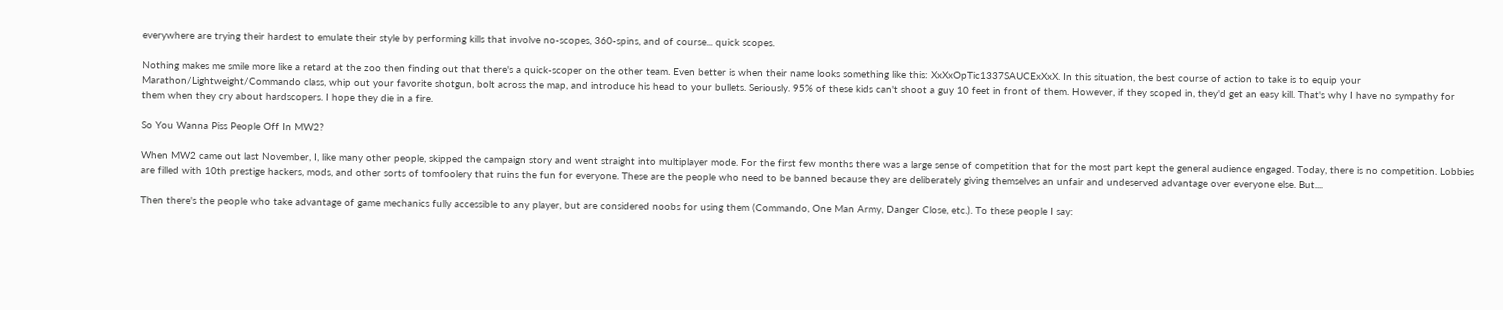everywhere are trying their hardest to emulate their style by performing kills that involve no-scopes, 360-spins, and of course... quick scopes.

Nothing makes me smile more like a retard at the zoo then finding out that there's a quick-scoper on the other team. Even better is when their name looks something like this: XxXxOpTic1337SAUCExXxX. In this situation, the best course of action to take is to equip your Marathon/Lightweight/Commando class, whip out your favorite shotgun, bolt across the map, and introduce his head to your bullets. Seriously. 95% of these kids can't shoot a guy 10 feet in front of them. However, if they scoped in, they'd get an easy kill. That's why I have no sympathy for them when they cry about hardscopers. I hope they die in a fire.

So You Wanna Piss People Off In MW2?

When MW2 came out last November, I, like many other people, skipped the campaign story and went straight into multiplayer mode. For the first few months there was a large sense of competition that for the most part kept the general audience engaged. Today, there is no competition. Lobbies are filled with 10th prestige hackers, mods, and other sorts of tomfoolery that ruins the fun for everyone. These are the people who need to be banned because they are deliberately giving themselves an unfair and undeserved advantage over everyone else. But....

Then there's the people who take advantage of game mechanics fully accessible to any player, but are considered noobs for using them (Commando, One Man Army, Danger Close, etc.). To these people I say: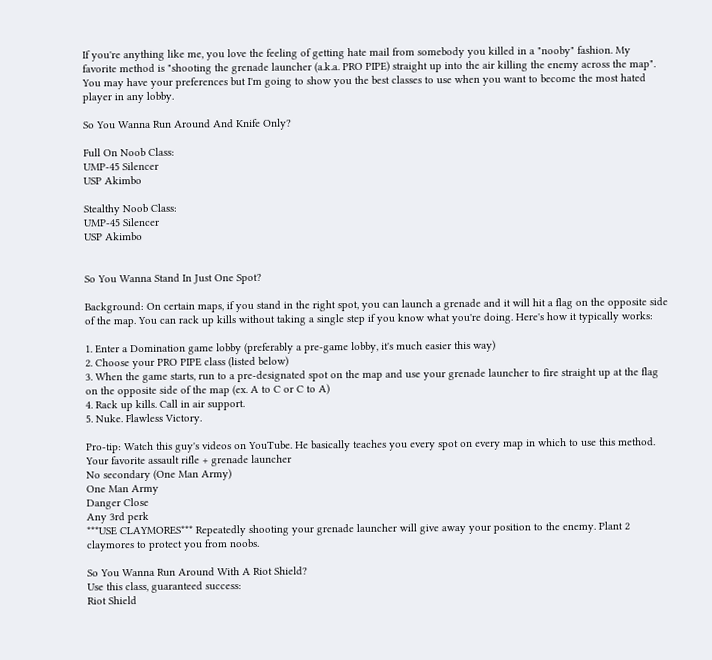If you're anything like me, you love the feeling of getting hate mail from somebody you killed in a "nooby" fashion. My favorite method is "shooting the grenade launcher (a.k.a. PRO PIPE) straight up into the air killing the enemy across the map". You may have your preferences but I'm going to show you the best classes to use when you want to become the most hated player in any lobby.

So You Wanna Run Around And Knife Only?

Full On Noob Class:
UMP-45 Silencer
USP Akimbo

Stealthy Noob Class:
UMP-45 Silencer
USP Akimbo


So You Wanna Stand In Just One Spot?

Background: On certain maps, if you stand in the right spot, you can launch a grenade and it will hit a flag on the opposite side of the map. You can rack up kills without taking a single step if you know what you're doing. Here's how it typically works:

1. Enter a Domination game lobby (preferably a pre-game lobby, it's much easier this way)
2. Choose your PRO PIPE class (listed below)
3. When the game starts, run to a pre-designated spot on the map and use your grenade launcher to fire straight up at the flag on the opposite side of the map (ex. A to C or C to A)
4. Rack up kills. Call in air support.
5. Nuke. Flawless Victory.

Pro-tip: Watch this guy's videos on YouTube. He basically teaches you every spot on every map in which to use this method.
Your favorite assault rifle + grenade launcher
No secondary (One Man Army)
One Man Army
Danger Close
Any 3rd perk
***USE CLAYMORES*** Repeatedly shooting your grenade launcher will give away your position to the enemy. Plant 2 claymores to protect you from noobs.

So You Wanna Run Around With A Riot Shield?
Use this class, guaranteed success:
Riot Shield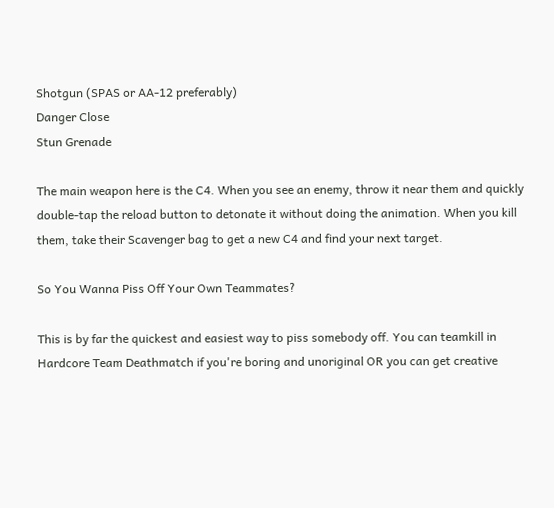Shotgun (SPAS or AA-12 preferably)
Danger Close
Stun Grenade

The main weapon here is the C4. When you see an enemy, throw it near them and quickly double-tap the reload button to detonate it without doing the animation. When you kill them, take their Scavenger bag to get a new C4 and find your next target.

So You Wanna Piss Off Your Own Teammates?

This is by far the quickest and easiest way to piss somebody off. You can teamkill in Hardcore Team Deathmatch if you're boring and unoriginal OR you can get creative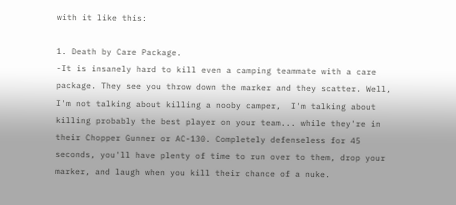with it like this:

1. Death by Care Package.
-It is insanely hard to kill even a camping teammate with a care package. They see you throw down the marker and they scatter. Well, I'm not talking about killing a nooby camper,  I'm talking about killing probably the best player on your team... while they're in their Chopper Gunner or AC-130. Completely defenseless for 45 seconds, you'll have plenty of time to run over to them, drop your marker, and laugh when you kill their chance of a nuke.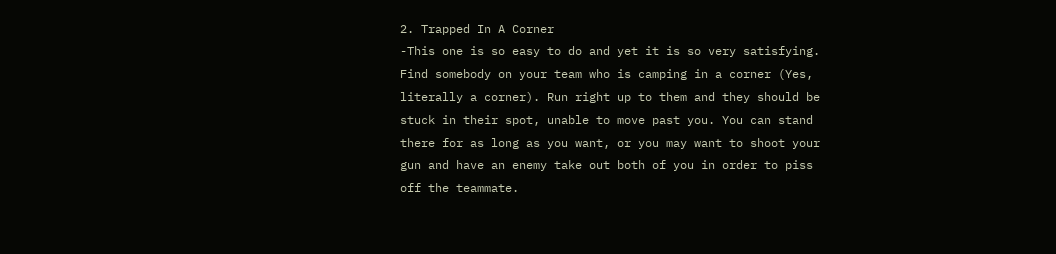2. Trapped In A Corner
-This one is so easy to do and yet it is so very satisfying. Find somebody on your team who is camping in a corner (Yes, literally a corner). Run right up to them and they should be stuck in their spot, unable to move past you. You can stand there for as long as you want, or you may want to shoot your gun and have an enemy take out both of you in order to piss off the teammate.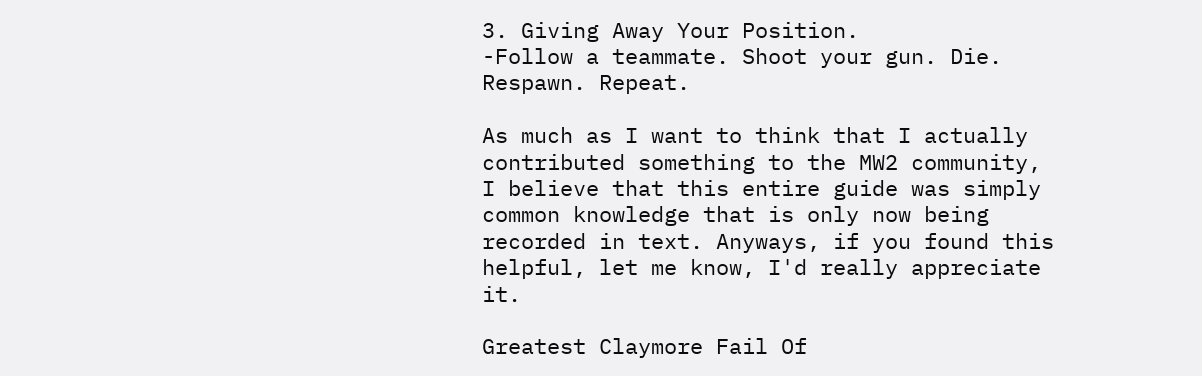3. Giving Away Your Position.
-Follow a teammate. Shoot your gun. Die. Respawn. Repeat.

As much as I want to think that I actually contributed something to the MW2 community, I believe that this entire guide was simply common knowledge that is only now being recorded in text. Anyways, if you found this helpful, let me know, I'd really appreciate it.

Greatest Claymore Fail Of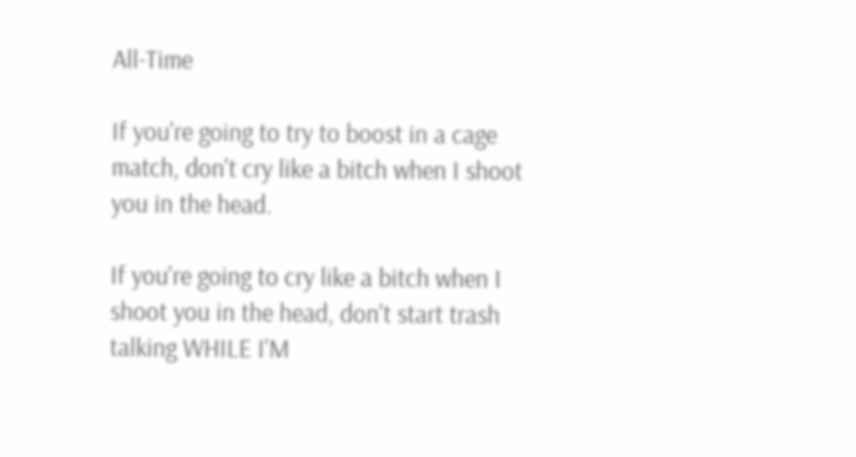All-Time

If you're going to try to boost in a cage match, don't cry like a bitch when I shoot you in the head.

If you're going to cry like a bitch when I shoot you in the head, don't start trash talking WHILE I'M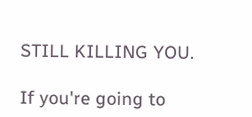STILL KILLING YOU.

If you're going to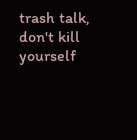trash talk, don't kill yourself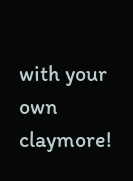with your own claymore!